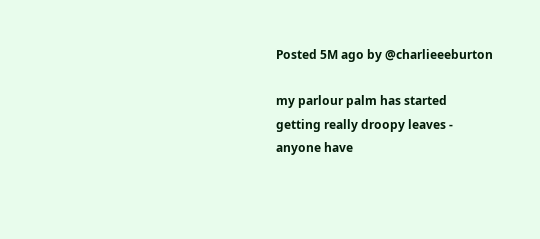Posted 5M ago by @charlieeeburton

my parlour palm has started getting really droopy leaves - anyone have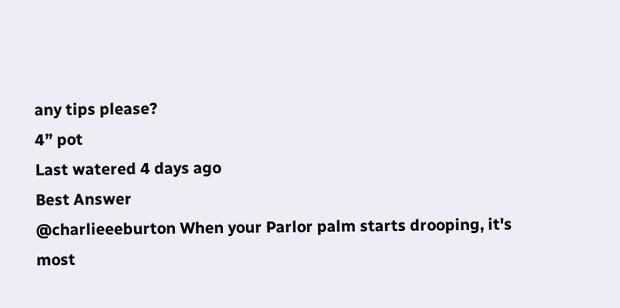any tips please?
4” pot
Last watered 4 days ago
Best Answer
@charlieeeburton When your Parlor palm starts drooping, it's most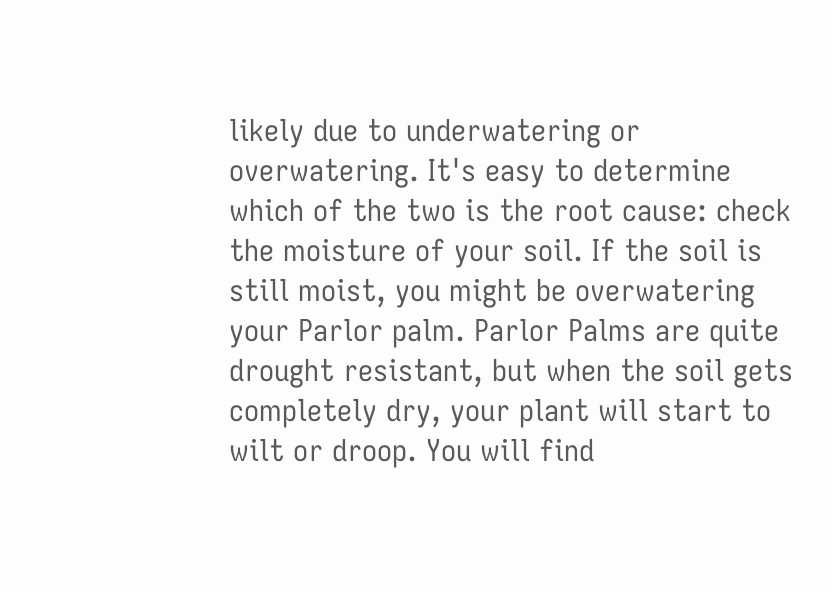likely due to underwatering or overwatering. It's easy to determine which of the two is the root cause: check the moisture of your soil. If the soil is still moist, you might be overwatering your Parlor palm. Parlor Palms are quite drought resistant, but when the soil gets completely dry, your plant will start to wilt or droop. You will find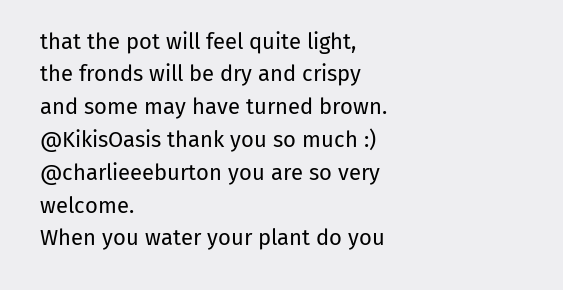that the pot will feel quite light, the fronds will be dry and crispy and some may have turned brown.
@KikisOasis thank you so much :)
@charlieeeburton you are so very welcome.
When you water your plant do you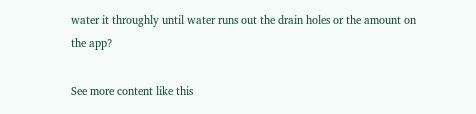water it throughly until water runs out the drain holes or the amount on the app?

See more content like this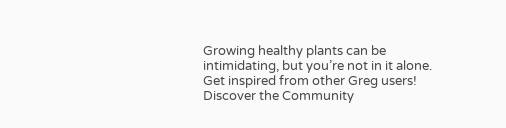Growing healthy plants can be intimidating, but you’re not in it alone. Get inspired from other Greg users!
Discover the Community